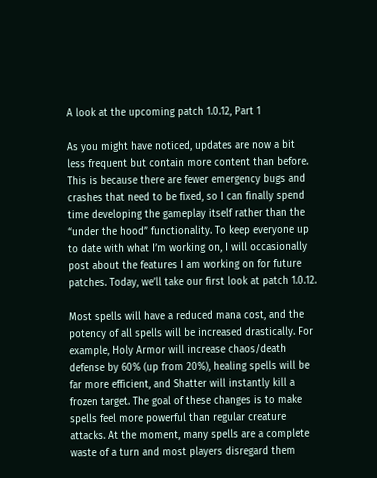A look at the upcoming patch 1.0.12, Part 1

As you might have noticed, updates are now a bit less frequent but contain more content than before. This is because there are fewer emergency bugs and crashes that need to be fixed, so I can finally spend time developing the gameplay itself rather than the “under the hood” functionality. To keep everyone up to date with what I’m working on, I will occasionally post about the features I am working on for future patches. Today, we’ll take our first look at patch 1.0.12.

Most spells will have a reduced mana cost, and the potency of all spells will be increased drastically. For example, Holy Armor will increase chaos/death defense by 60% (up from 20%), healing spells will be far more efficient, and Shatter will instantly kill a frozen target. The goal of these changes is to make spells feel more powerful than regular creature attacks. At the moment, many spells are a complete waste of a turn and most players disregard them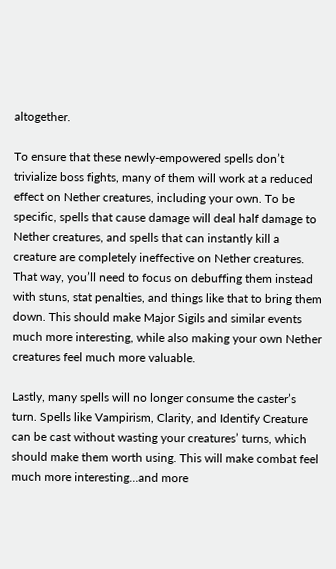altogether.

To ensure that these newly-empowered spells don’t trivialize boss fights, many of them will work at a reduced effect on Nether creatures, including your own. To be specific, spells that cause damage will deal half damage to Nether creatures, and spells that can instantly kill a creature are completely ineffective on Nether creatures. That way, you’ll need to focus on debuffing them instead with stuns, stat penalties, and things like that to bring them down. This should make Major Sigils and similar events much more interesting, while also making your own Nether creatures feel much more valuable.

Lastly, many spells will no longer consume the caster’s turn. Spells like Vampirism, Clarity, and Identify Creature can be cast without wasting your creatures’ turns, which should make them worth using. This will make combat feel much more interesting…and more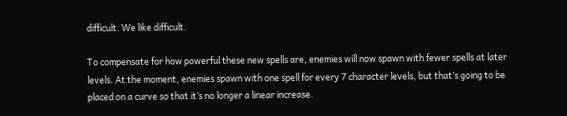difficult. We like difficult.

To compensate for how powerful these new spells are, enemies will now spawn with fewer spells at later levels. At the moment, enemies spawn with one spell for every 7 character levels, but that’s going to be placed on a curve so that it’s no longer a linear increase.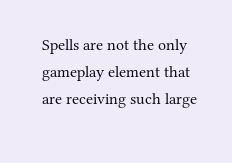Spells are not the only gameplay element that are receiving such large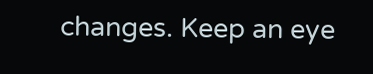changes. Keep an eye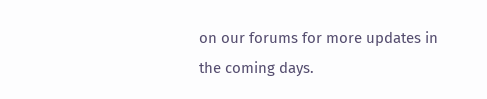on our forums for more updates in the coming days.